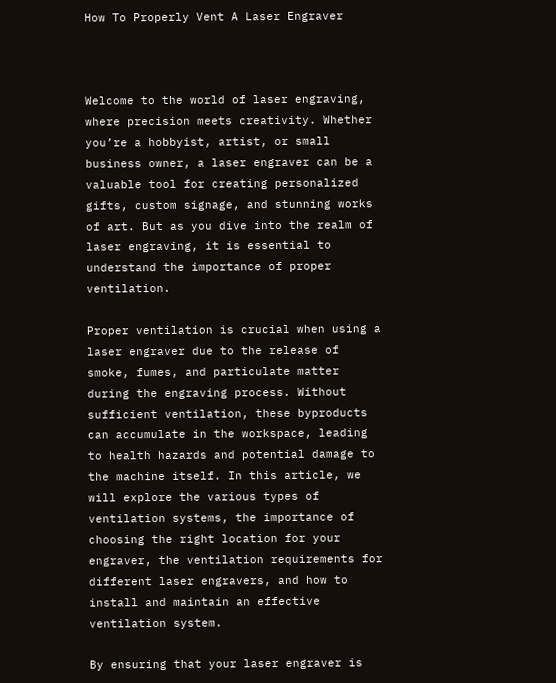How To Properly Vent A Laser Engraver



Welcome to the world of laser engraving, where precision meets creativity. Whether you’re a hobbyist, artist, or small business owner, a laser engraver can be a valuable tool for creating personalized gifts, custom signage, and stunning works of art. But as you dive into the realm of laser engraving, it is essential to understand the importance of proper ventilation.

Proper ventilation is crucial when using a laser engraver due to the release of smoke, fumes, and particulate matter during the engraving process. Without sufficient ventilation, these byproducts can accumulate in the workspace, leading to health hazards and potential damage to the machine itself. In this article, we will explore the various types of ventilation systems, the importance of choosing the right location for your engraver, the ventilation requirements for different laser engravers, and how to install and maintain an effective ventilation system.

By ensuring that your laser engraver is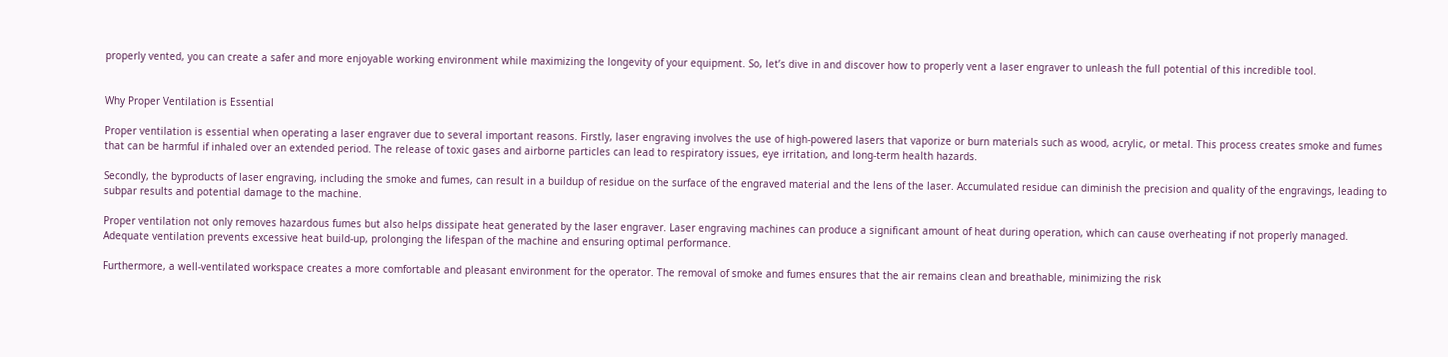properly vented, you can create a safer and more enjoyable working environment while maximizing the longevity of your equipment. So, let’s dive in and discover how to properly vent a laser engraver to unleash the full potential of this incredible tool.


Why Proper Ventilation is Essential

Proper ventilation is essential when operating a laser engraver due to several important reasons. Firstly, laser engraving involves the use of high-powered lasers that vaporize or burn materials such as wood, acrylic, or metal. This process creates smoke and fumes that can be harmful if inhaled over an extended period. The release of toxic gases and airborne particles can lead to respiratory issues, eye irritation, and long-term health hazards.

Secondly, the byproducts of laser engraving, including the smoke and fumes, can result in a buildup of residue on the surface of the engraved material and the lens of the laser. Accumulated residue can diminish the precision and quality of the engravings, leading to subpar results and potential damage to the machine.

Proper ventilation not only removes hazardous fumes but also helps dissipate heat generated by the laser engraver. Laser engraving machines can produce a significant amount of heat during operation, which can cause overheating if not properly managed. Adequate ventilation prevents excessive heat build-up, prolonging the lifespan of the machine and ensuring optimal performance.

Furthermore, a well-ventilated workspace creates a more comfortable and pleasant environment for the operator. The removal of smoke and fumes ensures that the air remains clean and breathable, minimizing the risk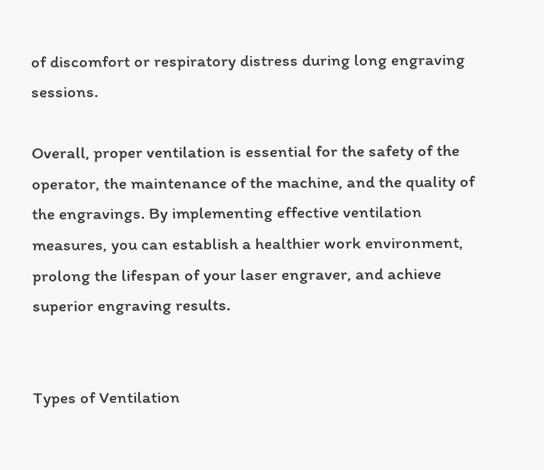of discomfort or respiratory distress during long engraving sessions.

Overall, proper ventilation is essential for the safety of the operator, the maintenance of the machine, and the quality of the engravings. By implementing effective ventilation measures, you can establish a healthier work environment, prolong the lifespan of your laser engraver, and achieve superior engraving results.


Types of Ventilation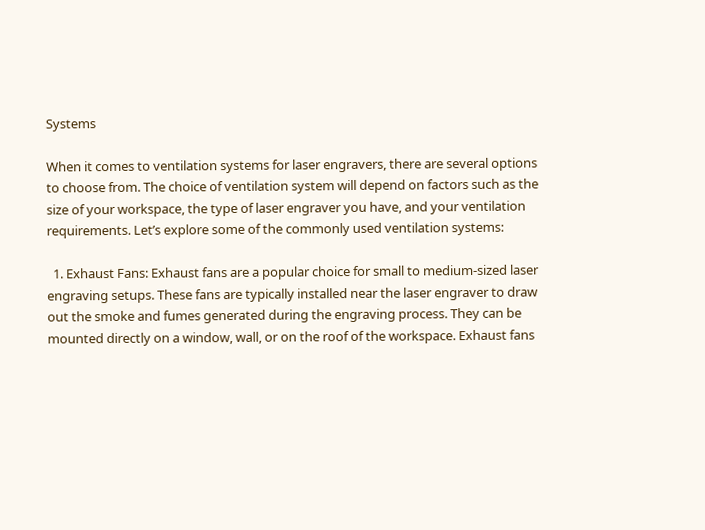Systems

When it comes to ventilation systems for laser engravers, there are several options to choose from. The choice of ventilation system will depend on factors such as the size of your workspace, the type of laser engraver you have, and your ventilation requirements. Let’s explore some of the commonly used ventilation systems:

  1. Exhaust Fans: Exhaust fans are a popular choice for small to medium-sized laser engraving setups. These fans are typically installed near the laser engraver to draw out the smoke and fumes generated during the engraving process. They can be mounted directly on a window, wall, or on the roof of the workspace. Exhaust fans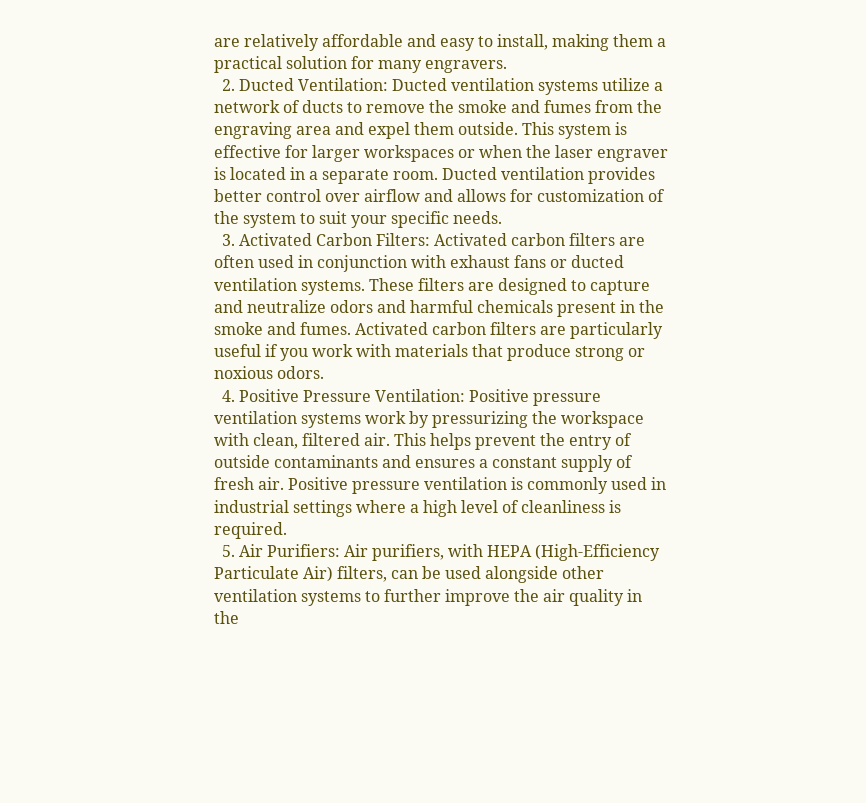are relatively affordable and easy to install, making them a practical solution for many engravers.
  2. Ducted Ventilation: Ducted ventilation systems utilize a network of ducts to remove the smoke and fumes from the engraving area and expel them outside. This system is effective for larger workspaces or when the laser engraver is located in a separate room. Ducted ventilation provides better control over airflow and allows for customization of the system to suit your specific needs.
  3. Activated Carbon Filters: Activated carbon filters are often used in conjunction with exhaust fans or ducted ventilation systems. These filters are designed to capture and neutralize odors and harmful chemicals present in the smoke and fumes. Activated carbon filters are particularly useful if you work with materials that produce strong or noxious odors.
  4. Positive Pressure Ventilation: Positive pressure ventilation systems work by pressurizing the workspace with clean, filtered air. This helps prevent the entry of outside contaminants and ensures a constant supply of fresh air. Positive pressure ventilation is commonly used in industrial settings where a high level of cleanliness is required.
  5. Air Purifiers: Air purifiers, with HEPA (High-Efficiency Particulate Air) filters, can be used alongside other ventilation systems to further improve the air quality in the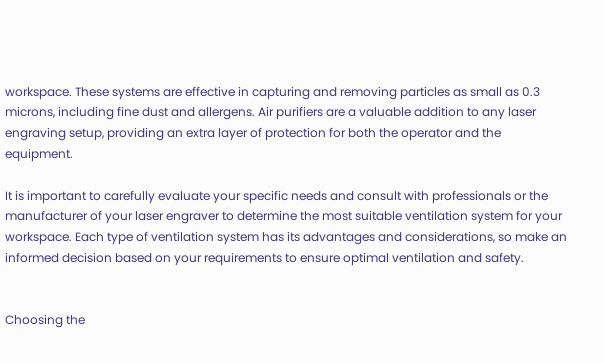workspace. These systems are effective in capturing and removing particles as small as 0.3 microns, including fine dust and allergens. Air purifiers are a valuable addition to any laser engraving setup, providing an extra layer of protection for both the operator and the equipment.

It is important to carefully evaluate your specific needs and consult with professionals or the manufacturer of your laser engraver to determine the most suitable ventilation system for your workspace. Each type of ventilation system has its advantages and considerations, so make an informed decision based on your requirements to ensure optimal ventilation and safety.


Choosing the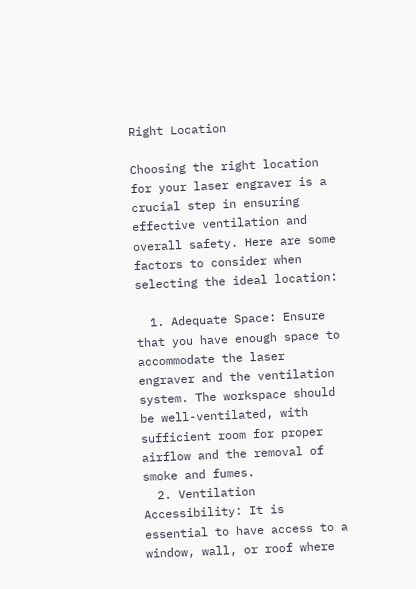Right Location

Choosing the right location for your laser engraver is a crucial step in ensuring effective ventilation and overall safety. Here are some factors to consider when selecting the ideal location:

  1. Adequate Space: Ensure that you have enough space to accommodate the laser engraver and the ventilation system. The workspace should be well-ventilated, with sufficient room for proper airflow and the removal of smoke and fumes.
  2. Ventilation Accessibility: It is essential to have access to a window, wall, or roof where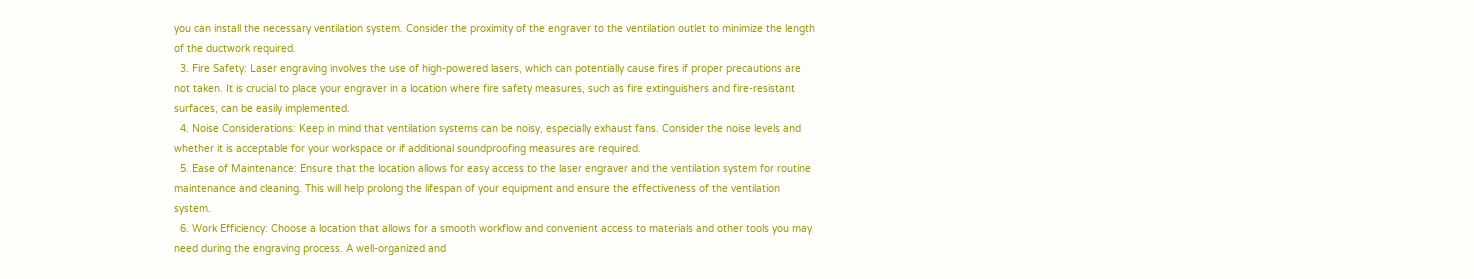you can install the necessary ventilation system. Consider the proximity of the engraver to the ventilation outlet to minimize the length of the ductwork required.
  3. Fire Safety: Laser engraving involves the use of high-powered lasers, which can potentially cause fires if proper precautions are not taken. It is crucial to place your engraver in a location where fire safety measures, such as fire extinguishers and fire-resistant surfaces, can be easily implemented.
  4. Noise Considerations: Keep in mind that ventilation systems can be noisy, especially exhaust fans. Consider the noise levels and whether it is acceptable for your workspace or if additional soundproofing measures are required.
  5. Ease of Maintenance: Ensure that the location allows for easy access to the laser engraver and the ventilation system for routine maintenance and cleaning. This will help prolong the lifespan of your equipment and ensure the effectiveness of the ventilation system.
  6. Work Efficiency: Choose a location that allows for a smooth workflow and convenient access to materials and other tools you may need during the engraving process. A well-organized and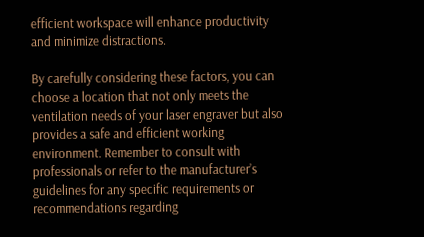efficient workspace will enhance productivity and minimize distractions.

By carefully considering these factors, you can choose a location that not only meets the ventilation needs of your laser engraver but also provides a safe and efficient working environment. Remember to consult with professionals or refer to the manufacturer’s guidelines for any specific requirements or recommendations regarding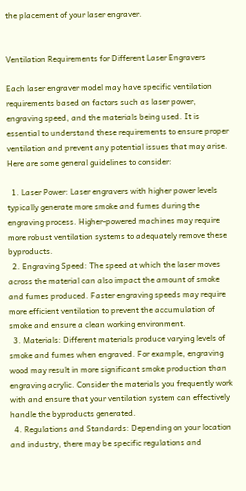the placement of your laser engraver.


Ventilation Requirements for Different Laser Engravers

Each laser engraver model may have specific ventilation requirements based on factors such as laser power, engraving speed, and the materials being used. It is essential to understand these requirements to ensure proper ventilation and prevent any potential issues that may arise. Here are some general guidelines to consider:

  1. Laser Power: Laser engravers with higher power levels typically generate more smoke and fumes during the engraving process. Higher-powered machines may require more robust ventilation systems to adequately remove these byproducts.
  2. Engraving Speed: The speed at which the laser moves across the material can also impact the amount of smoke and fumes produced. Faster engraving speeds may require more efficient ventilation to prevent the accumulation of smoke and ensure a clean working environment.
  3. Materials: Different materials produce varying levels of smoke and fumes when engraved. For example, engraving wood may result in more significant smoke production than engraving acrylic. Consider the materials you frequently work with and ensure that your ventilation system can effectively handle the byproducts generated.
  4. Regulations and Standards: Depending on your location and industry, there may be specific regulations and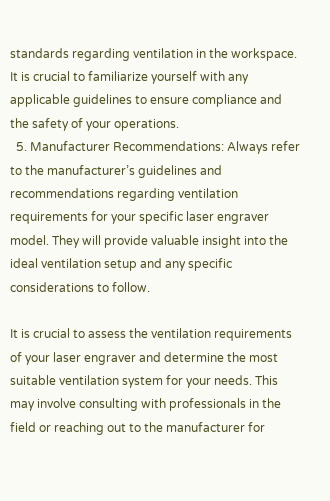standards regarding ventilation in the workspace. It is crucial to familiarize yourself with any applicable guidelines to ensure compliance and the safety of your operations.
  5. Manufacturer Recommendations: Always refer to the manufacturer’s guidelines and recommendations regarding ventilation requirements for your specific laser engraver model. They will provide valuable insight into the ideal ventilation setup and any specific considerations to follow.

It is crucial to assess the ventilation requirements of your laser engraver and determine the most suitable ventilation system for your needs. This may involve consulting with professionals in the field or reaching out to the manufacturer for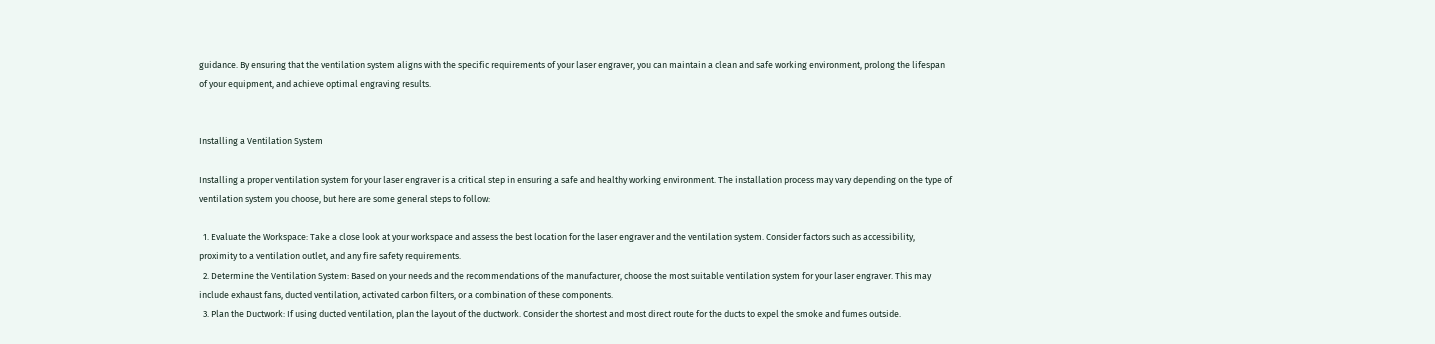guidance. By ensuring that the ventilation system aligns with the specific requirements of your laser engraver, you can maintain a clean and safe working environment, prolong the lifespan of your equipment, and achieve optimal engraving results.


Installing a Ventilation System

Installing a proper ventilation system for your laser engraver is a critical step in ensuring a safe and healthy working environment. The installation process may vary depending on the type of ventilation system you choose, but here are some general steps to follow:

  1. Evaluate the Workspace: Take a close look at your workspace and assess the best location for the laser engraver and the ventilation system. Consider factors such as accessibility, proximity to a ventilation outlet, and any fire safety requirements.
  2. Determine the Ventilation System: Based on your needs and the recommendations of the manufacturer, choose the most suitable ventilation system for your laser engraver. This may include exhaust fans, ducted ventilation, activated carbon filters, or a combination of these components.
  3. Plan the Ductwork: If using ducted ventilation, plan the layout of the ductwork. Consider the shortest and most direct route for the ducts to expel the smoke and fumes outside.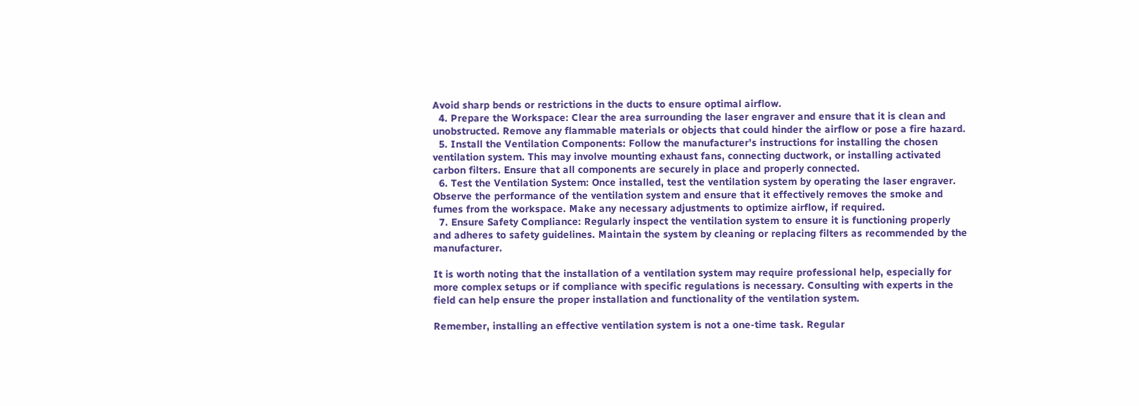Avoid sharp bends or restrictions in the ducts to ensure optimal airflow.
  4. Prepare the Workspace: Clear the area surrounding the laser engraver and ensure that it is clean and unobstructed. Remove any flammable materials or objects that could hinder the airflow or pose a fire hazard.
  5. Install the Ventilation Components: Follow the manufacturer’s instructions for installing the chosen ventilation system. This may involve mounting exhaust fans, connecting ductwork, or installing activated carbon filters. Ensure that all components are securely in place and properly connected.
  6. Test the Ventilation System: Once installed, test the ventilation system by operating the laser engraver. Observe the performance of the ventilation system and ensure that it effectively removes the smoke and fumes from the workspace. Make any necessary adjustments to optimize airflow, if required.
  7. Ensure Safety Compliance: Regularly inspect the ventilation system to ensure it is functioning properly and adheres to safety guidelines. Maintain the system by cleaning or replacing filters as recommended by the manufacturer.

It is worth noting that the installation of a ventilation system may require professional help, especially for more complex setups or if compliance with specific regulations is necessary. Consulting with experts in the field can help ensure the proper installation and functionality of the ventilation system.

Remember, installing an effective ventilation system is not a one-time task. Regular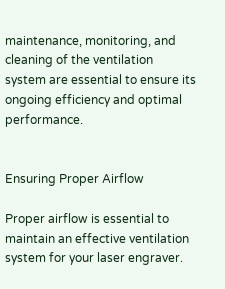maintenance, monitoring, and cleaning of the ventilation system are essential to ensure its ongoing efficiency and optimal performance.


Ensuring Proper Airflow

Proper airflow is essential to maintain an effective ventilation system for your laser engraver.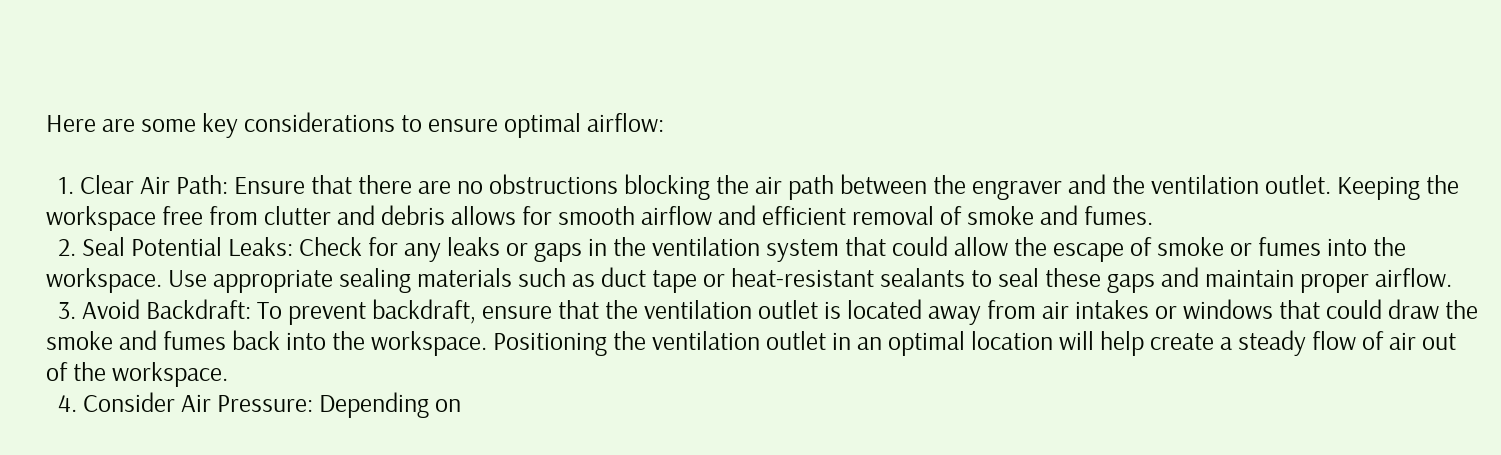Here are some key considerations to ensure optimal airflow:

  1. Clear Air Path: Ensure that there are no obstructions blocking the air path between the engraver and the ventilation outlet. Keeping the workspace free from clutter and debris allows for smooth airflow and efficient removal of smoke and fumes.
  2. Seal Potential Leaks: Check for any leaks or gaps in the ventilation system that could allow the escape of smoke or fumes into the workspace. Use appropriate sealing materials such as duct tape or heat-resistant sealants to seal these gaps and maintain proper airflow.
  3. Avoid Backdraft: To prevent backdraft, ensure that the ventilation outlet is located away from air intakes or windows that could draw the smoke and fumes back into the workspace. Positioning the ventilation outlet in an optimal location will help create a steady flow of air out of the workspace.
  4. Consider Air Pressure: Depending on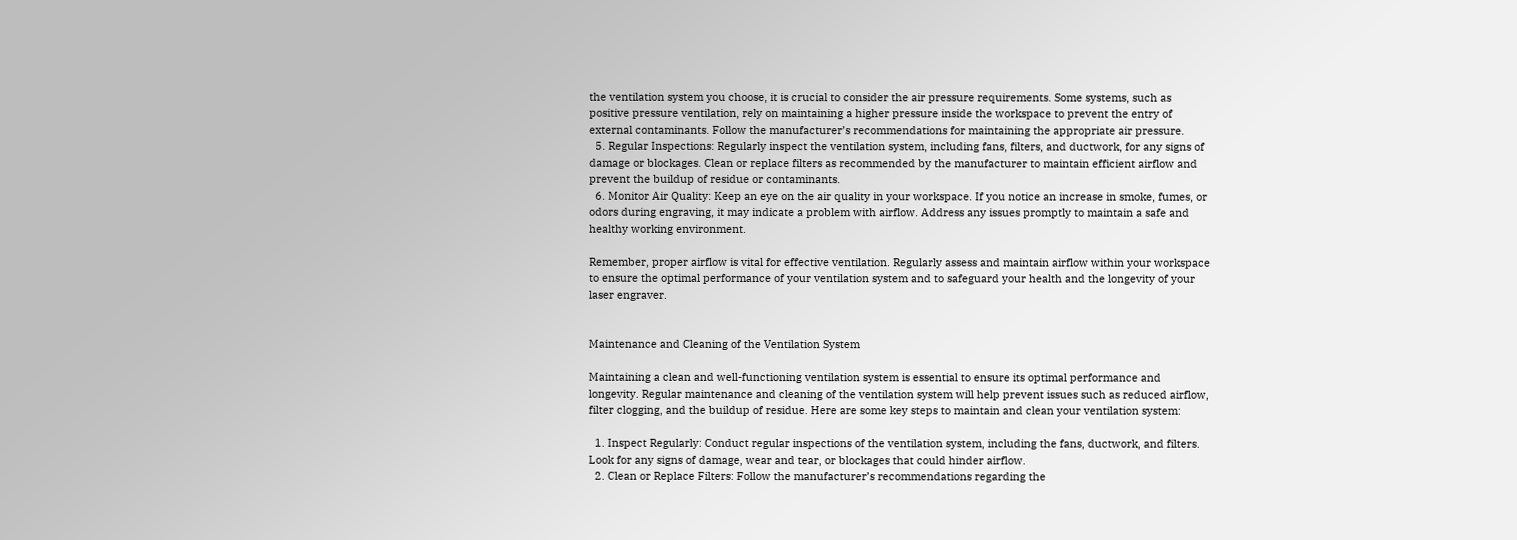the ventilation system you choose, it is crucial to consider the air pressure requirements. Some systems, such as positive pressure ventilation, rely on maintaining a higher pressure inside the workspace to prevent the entry of external contaminants. Follow the manufacturer’s recommendations for maintaining the appropriate air pressure.
  5. Regular Inspections: Regularly inspect the ventilation system, including fans, filters, and ductwork, for any signs of damage or blockages. Clean or replace filters as recommended by the manufacturer to maintain efficient airflow and prevent the buildup of residue or contaminants.
  6. Monitor Air Quality: Keep an eye on the air quality in your workspace. If you notice an increase in smoke, fumes, or odors during engraving, it may indicate a problem with airflow. Address any issues promptly to maintain a safe and healthy working environment.

Remember, proper airflow is vital for effective ventilation. Regularly assess and maintain airflow within your workspace to ensure the optimal performance of your ventilation system and to safeguard your health and the longevity of your laser engraver.


Maintenance and Cleaning of the Ventilation System

Maintaining a clean and well-functioning ventilation system is essential to ensure its optimal performance and longevity. Regular maintenance and cleaning of the ventilation system will help prevent issues such as reduced airflow, filter clogging, and the buildup of residue. Here are some key steps to maintain and clean your ventilation system:

  1. Inspect Regularly: Conduct regular inspections of the ventilation system, including the fans, ductwork, and filters. Look for any signs of damage, wear and tear, or blockages that could hinder airflow.
  2. Clean or Replace Filters: Follow the manufacturer’s recommendations regarding the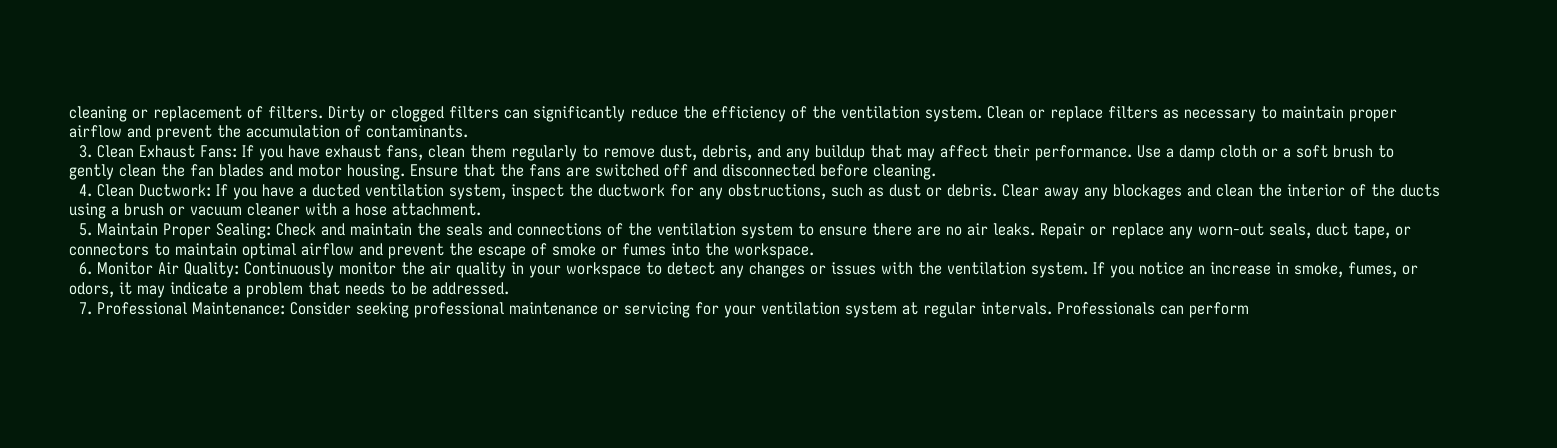cleaning or replacement of filters. Dirty or clogged filters can significantly reduce the efficiency of the ventilation system. Clean or replace filters as necessary to maintain proper airflow and prevent the accumulation of contaminants.
  3. Clean Exhaust Fans: If you have exhaust fans, clean them regularly to remove dust, debris, and any buildup that may affect their performance. Use a damp cloth or a soft brush to gently clean the fan blades and motor housing. Ensure that the fans are switched off and disconnected before cleaning.
  4. Clean Ductwork: If you have a ducted ventilation system, inspect the ductwork for any obstructions, such as dust or debris. Clear away any blockages and clean the interior of the ducts using a brush or vacuum cleaner with a hose attachment.
  5. Maintain Proper Sealing: Check and maintain the seals and connections of the ventilation system to ensure there are no air leaks. Repair or replace any worn-out seals, duct tape, or connectors to maintain optimal airflow and prevent the escape of smoke or fumes into the workspace.
  6. Monitor Air Quality: Continuously monitor the air quality in your workspace to detect any changes or issues with the ventilation system. If you notice an increase in smoke, fumes, or odors, it may indicate a problem that needs to be addressed.
  7. Professional Maintenance: Consider seeking professional maintenance or servicing for your ventilation system at regular intervals. Professionals can perform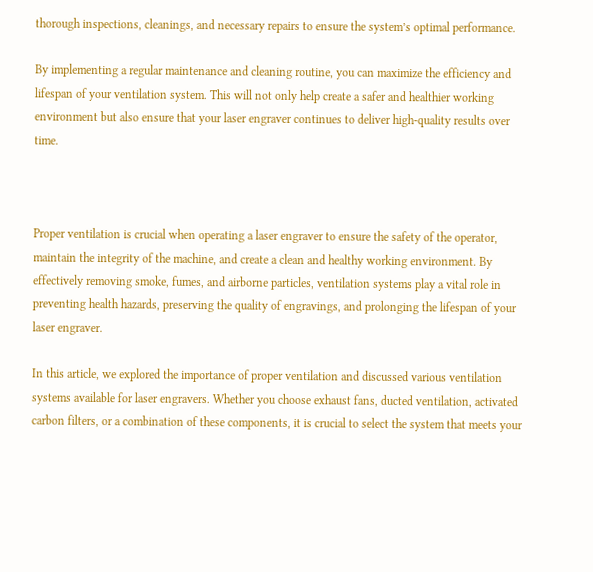thorough inspections, cleanings, and necessary repairs to ensure the system’s optimal performance.

By implementing a regular maintenance and cleaning routine, you can maximize the efficiency and lifespan of your ventilation system. This will not only help create a safer and healthier working environment but also ensure that your laser engraver continues to deliver high-quality results over time.



Proper ventilation is crucial when operating a laser engraver to ensure the safety of the operator, maintain the integrity of the machine, and create a clean and healthy working environment. By effectively removing smoke, fumes, and airborne particles, ventilation systems play a vital role in preventing health hazards, preserving the quality of engravings, and prolonging the lifespan of your laser engraver.

In this article, we explored the importance of proper ventilation and discussed various ventilation systems available for laser engravers. Whether you choose exhaust fans, ducted ventilation, activated carbon filters, or a combination of these components, it is crucial to select the system that meets your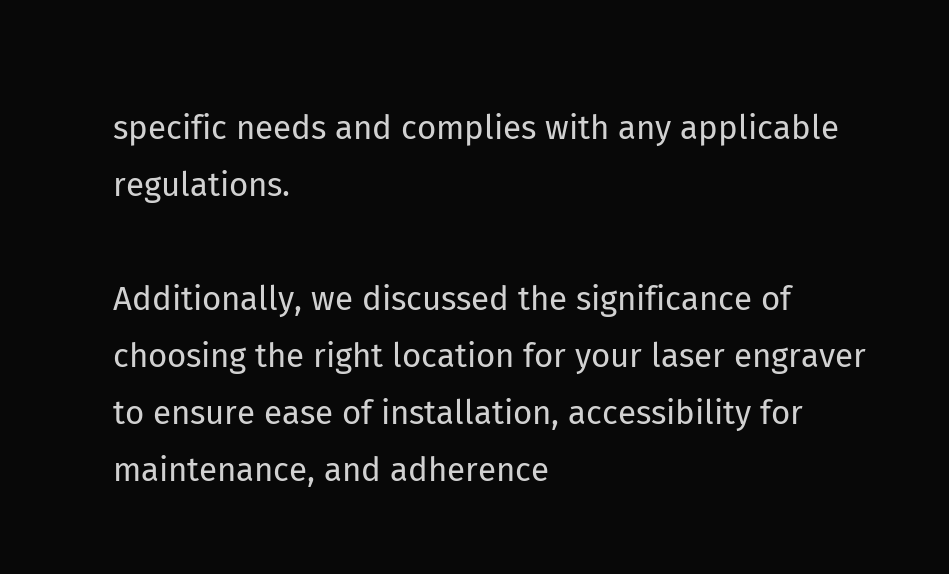specific needs and complies with any applicable regulations.

Additionally, we discussed the significance of choosing the right location for your laser engraver to ensure ease of installation, accessibility for maintenance, and adherence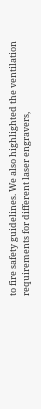to fire safety guidelines. We also highlighted the ventilation requirements for different laser engravers,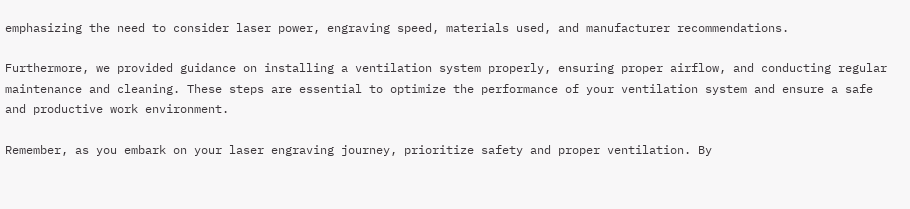emphasizing the need to consider laser power, engraving speed, materials used, and manufacturer recommendations.

Furthermore, we provided guidance on installing a ventilation system properly, ensuring proper airflow, and conducting regular maintenance and cleaning. These steps are essential to optimize the performance of your ventilation system and ensure a safe and productive work environment.

Remember, as you embark on your laser engraving journey, prioritize safety and proper ventilation. By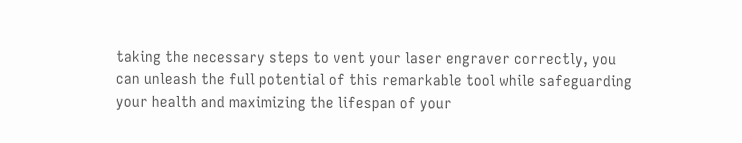taking the necessary steps to vent your laser engraver correctly, you can unleash the full potential of this remarkable tool while safeguarding your health and maximizing the lifespan of your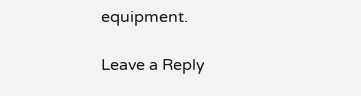equipment.

Leave a Reply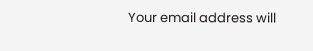Your email address will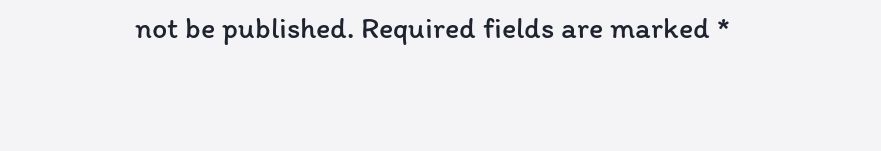not be published. Required fields are marked *